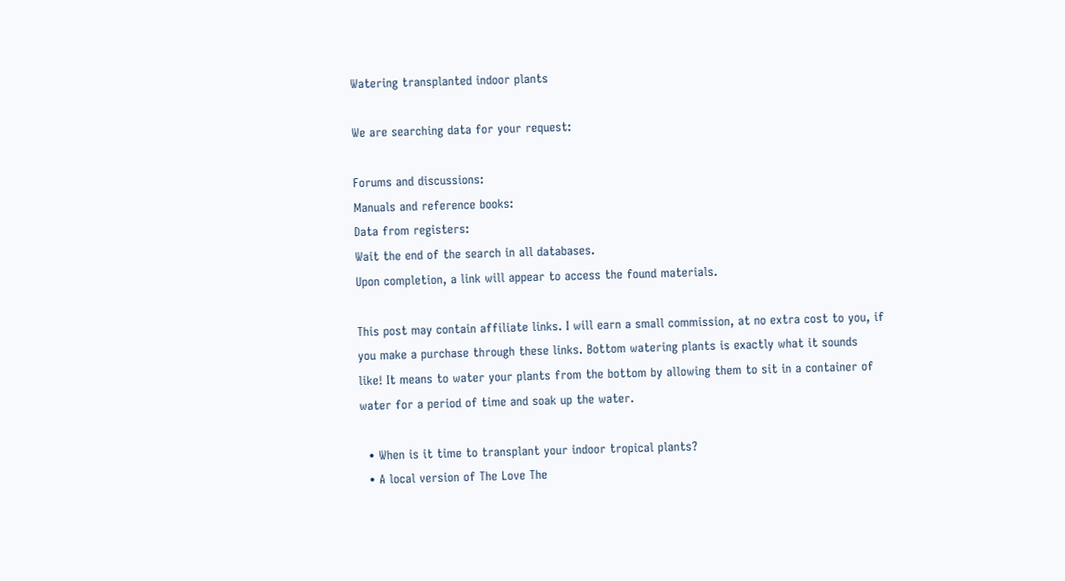Watering transplanted indoor plants

We are searching data for your request:

Forums and discussions:
Manuals and reference books:
Data from registers:
Wait the end of the search in all databases.
Upon completion, a link will appear to access the found materials.

This post may contain affiliate links. I will earn a small commission, at no extra cost to you, if you make a purchase through these links. Bottom watering plants is exactly what it sounds like! It means to water your plants from the bottom by allowing them to sit in a container of water for a period of time and soak up the water.

  • When is it time to transplant your indoor tropical plants?
  • A local version of The Love The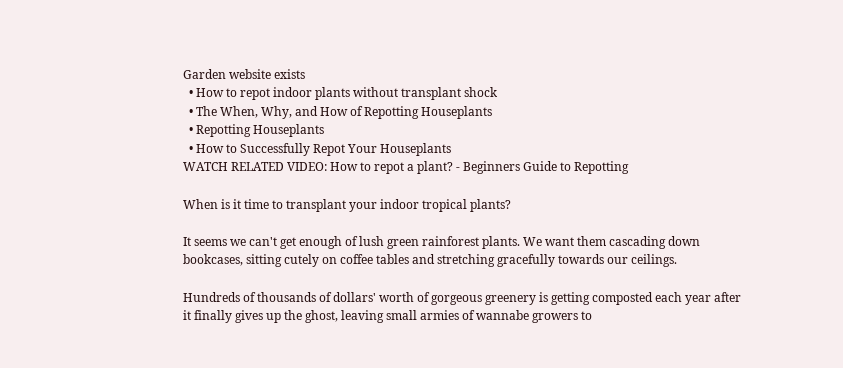Garden website exists
  • How to repot indoor plants without transplant shock
  • The When, Why, and How of Repotting Houseplants
  • Repotting Houseplants
  • How to Successfully Repot Your Houseplants
WATCH RELATED VIDEO: How to repot a plant? - Beginners Guide to Repotting

When is it time to transplant your indoor tropical plants?

It seems we can't get enough of lush green rainforest plants. We want them cascading down bookcases, sitting cutely on coffee tables and stretching gracefully towards our ceilings.

Hundreds of thousands of dollars' worth of gorgeous greenery is getting composted each year after it finally gives up the ghost, leaving small armies of wannabe growers to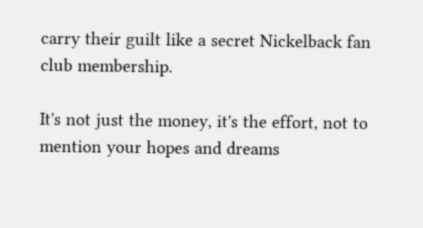carry their guilt like a secret Nickelback fan club membership.

It's not just the money, it's the effort, not to mention your hopes and dreams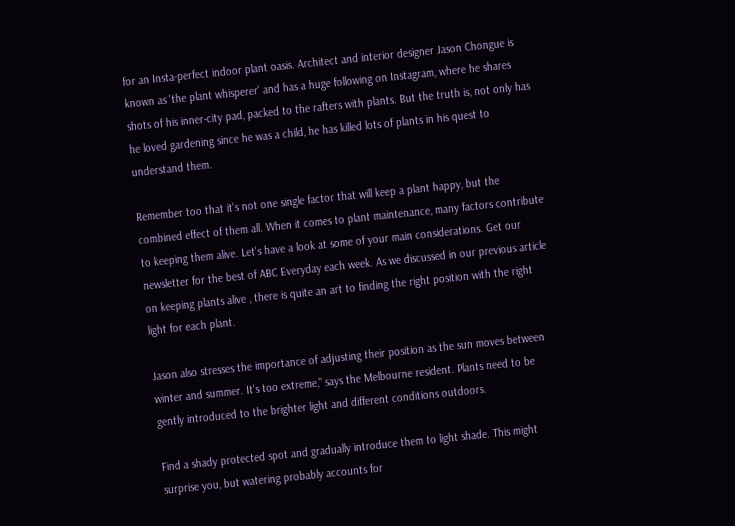for an Insta-perfect indoor plant oasis. Architect and interior designer Jason Chongue is known as 'the plant whisperer' and has a huge following on Instagram, where he shares shots of his inner-city pad, packed to the rafters with plants. But the truth is, not only has he loved gardening since he was a child, he has killed lots of plants in his quest to understand them.

Remember too that it's not one single factor that will keep a plant happy, but the combined effect of them all. When it comes to plant maintenance, many factors contribute to keeping them alive. Let's have a look at some of your main considerations. Get our newsletter for the best of ABC Everyday each week. As we discussed in our previous article on keeping plants alive , there is quite an art to finding the right position with the right light for each plant.

Jason also stresses the importance of adjusting their position as the sun moves between winter and summer. It's too extreme," says the Melbourne resident. Plants need to be gently introduced to the brighter light and different conditions outdoors.

Find a shady protected spot and gradually introduce them to light shade. This might surprise you, but watering probably accounts for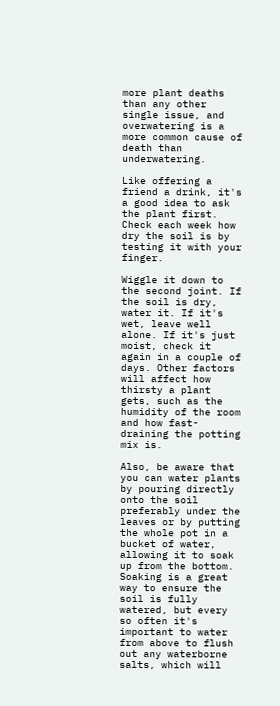more plant deaths than any other single issue, and overwatering is a more common cause of death than underwatering.

Like offering a friend a drink, it's a good idea to ask the plant first. Check each week how dry the soil is by testing it with your finger.

Wiggle it down to the second joint. If the soil is dry, water it. If it's wet, leave well alone. If it's just moist, check it again in a couple of days. Other factors will affect how thirsty a plant gets, such as the humidity of the room and how fast-draining the potting mix is.

Also, be aware that you can water plants by pouring directly onto the soil preferably under the leaves or by putting the whole pot in a bucket of water, allowing it to soak up from the bottom. Soaking is a great way to ensure the soil is fully watered, but every so often it's important to water from above to flush out any waterborne salts, which will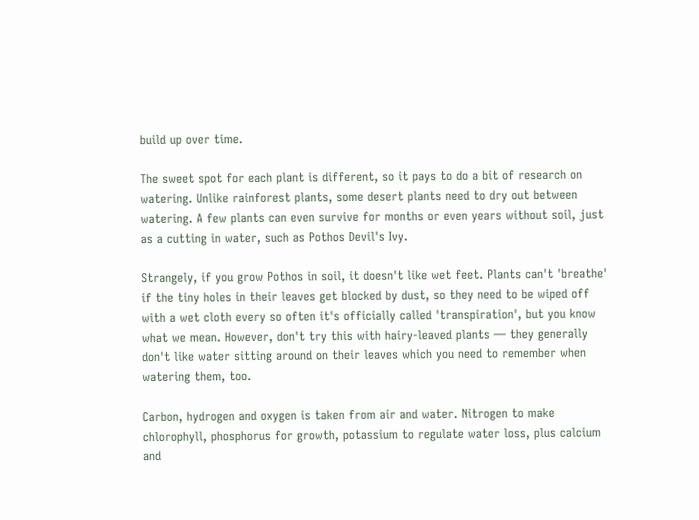build up over time.

The sweet spot for each plant is different, so it pays to do a bit of research on watering. Unlike rainforest plants, some desert plants need to dry out between watering. A few plants can even survive for months or even years without soil, just as a cutting in water, such as Pothos Devil's Ivy.

Strangely, if you grow Pothos in soil, it doesn't like wet feet. Plants can't 'breathe' if the tiny holes in their leaves get blocked by dust, so they need to be wiped off with a wet cloth every so often it's officially called 'transpiration', but you know what we mean. However, don't try this with hairy-leaved plants — they generally don't like water sitting around on their leaves which you need to remember when watering them, too.

Carbon, hydrogen and oxygen is taken from air and water. Nitrogen to make chlorophyll, phosphorus for growth, potassium to regulate water loss, plus calcium and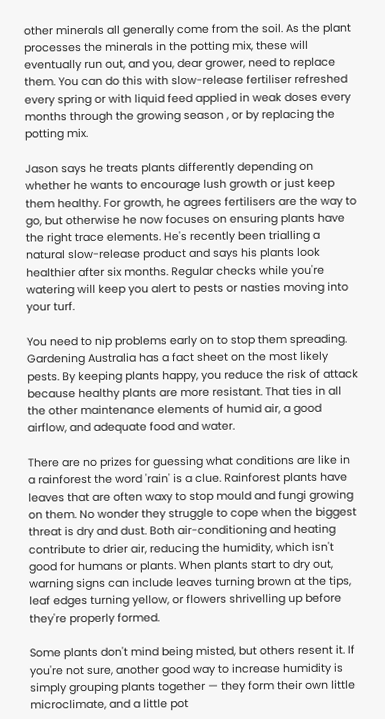other minerals all generally come from the soil. As the plant processes the minerals in the potting mix, these will eventually run out, and you, dear grower, need to replace them. You can do this with slow-release fertiliser refreshed every spring or with liquid feed applied in weak doses every months through the growing season , or by replacing the potting mix.

Jason says he treats plants differently depending on whether he wants to encourage lush growth or just keep them healthy. For growth, he agrees fertilisers are the way to go, but otherwise he now focuses on ensuring plants have the right trace elements. He's recently been trialling a natural slow-release product and says his plants look healthier after six months. Regular checks while you're watering will keep you alert to pests or nasties moving into your turf.

You need to nip problems early on to stop them spreading. Gardening Australia has a fact sheet on the most likely pests. By keeping plants happy, you reduce the risk of attack because healthy plants are more resistant. That ties in all the other maintenance elements of humid air, a good airflow, and adequate food and water.

There are no prizes for guessing what conditions are like in a rainforest the word 'rain' is a clue. Rainforest plants have leaves that are often waxy to stop mould and fungi growing on them. No wonder they struggle to cope when the biggest threat is dry and dust. Both air-conditioning and heating contribute to drier air, reducing the humidity, which isn't good for humans or plants. When plants start to dry out, warning signs can include leaves turning brown at the tips, leaf edges turning yellow, or flowers shrivelling up before they're properly formed.

Some plants don't mind being misted, but others resent it. If you're not sure, another good way to increase humidity is simply grouping plants together — they form their own little microclimate, and a little pot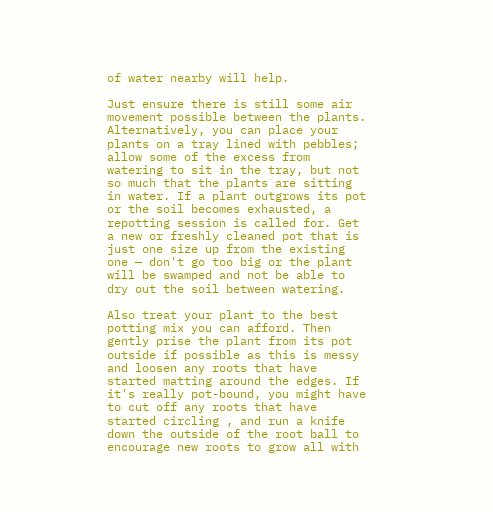of water nearby will help.

Just ensure there is still some air movement possible between the plants. Alternatively, you can place your plants on a tray lined with pebbles; allow some of the excess from watering to sit in the tray, but not so much that the plants are sitting in water. If a plant outgrows its pot or the soil becomes exhausted, a repotting session is called for. Get a new or freshly cleaned pot that is just one size up from the existing one — don't go too big or the plant will be swamped and not be able to dry out the soil between watering.

Also treat your plant to the best potting mix you can afford. Then gently prise the plant from its pot outside if possible as this is messy and loosen any roots that have started matting around the edges. If it's really pot-bound, you might have to cut off any roots that have started circling , and run a knife down the outside of the root ball to encourage new roots to grow all with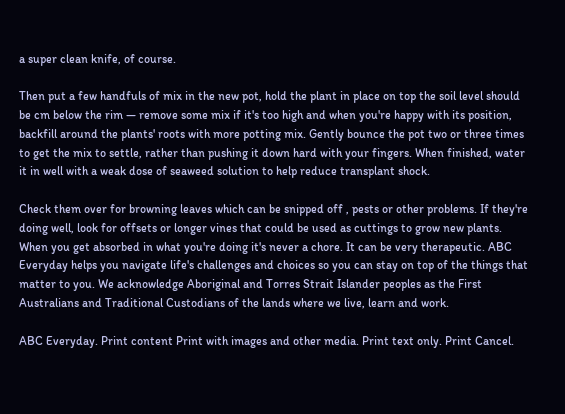a super clean knife, of course.

Then put a few handfuls of mix in the new pot, hold the plant in place on top the soil level should be cm below the rim — remove some mix if it's too high and when you're happy with its position, backfill around the plants' roots with more potting mix. Gently bounce the pot two or three times to get the mix to settle, rather than pushing it down hard with your fingers. When finished, water it in well with a weak dose of seaweed solution to help reduce transplant shock.

Check them over for browning leaves which can be snipped off , pests or other problems. If they're doing well, look for offsets or longer vines that could be used as cuttings to grow new plants. When you get absorbed in what you're doing it's never a chore. It can be very therapeutic. ABC Everyday helps you navigate life's challenges and choices so you can stay on top of the things that matter to you. We acknowledge Aboriginal and Torres Strait Islander peoples as the First Australians and Traditional Custodians of the lands where we live, learn and work.

ABC Everyday. Print content Print with images and other media. Print text only. Print Cancel.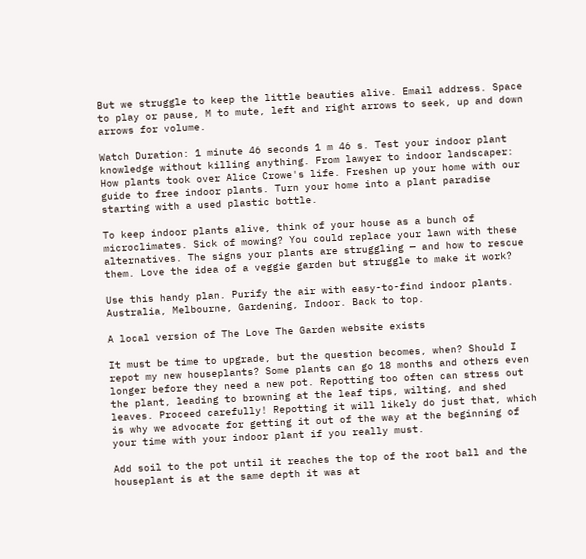But we struggle to keep the little beauties alive. Email address. Space to play or pause, M to mute, left and right arrows to seek, up and down arrows for volume.

Watch Duration: 1 minute 46 seconds 1 m 46 s. Test your indoor plant knowledge without killing anything. From lawyer to indoor landscaper: How plants took over Alice Crowe's life. Freshen up your home with our guide to free indoor plants. Turn your home into a plant paradise starting with a used plastic bottle.

To keep indoor plants alive, think of your house as a bunch of microclimates. Sick of mowing? You could replace your lawn with these alternatives. The signs your plants are struggling — and how to rescue them. Love the idea of a veggie garden but struggle to make it work?

Use this handy plan. Purify the air with easy-to-find indoor plants. Australia, Melbourne, Gardening, Indoor. Back to top.

A local version of The Love The Garden website exists

It must be time to upgrade, but the question becomes, when? Should I repot my new houseplants? Some plants can go 18 months and others even longer before they need a new pot. Repotting too often can stress out the plant, leading to browning at the leaf tips, wilting, and shed leaves. Proceed carefully! Repotting it will likely do just that, which is why we advocate for getting it out of the way at the beginning of your time with your indoor plant if you really must.

Add soil to the pot until it reaches the top of the root ball and the houseplant is at the same depth it was at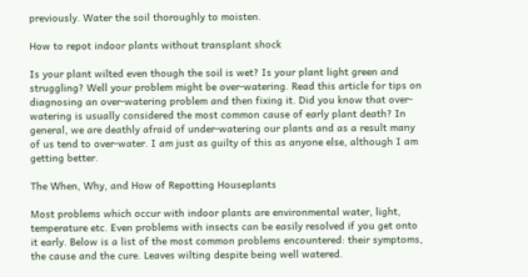previously. Water the soil thoroughly to moisten.

How to repot indoor plants without transplant shock

Is your plant wilted even though the soil is wet? Is your plant light green and struggling? Well your problem might be over-watering. Read this article for tips on diagnosing an over-watering problem and then fixing it. Did you know that over-watering is usually considered the most common cause of early plant death? In general, we are deathly afraid of under-watering our plants and as a result many of us tend to over-water. I am just as guilty of this as anyone else, although I am getting better.

The When, Why, and How of Repotting Houseplants

Most problems which occur with indoor plants are environmental water, light, temperature etc. Even problems with insects can be easily resolved if you get onto it early. Below is a list of the most common problems encountered: their symptoms, the cause and the cure. Leaves wilting despite being well watered.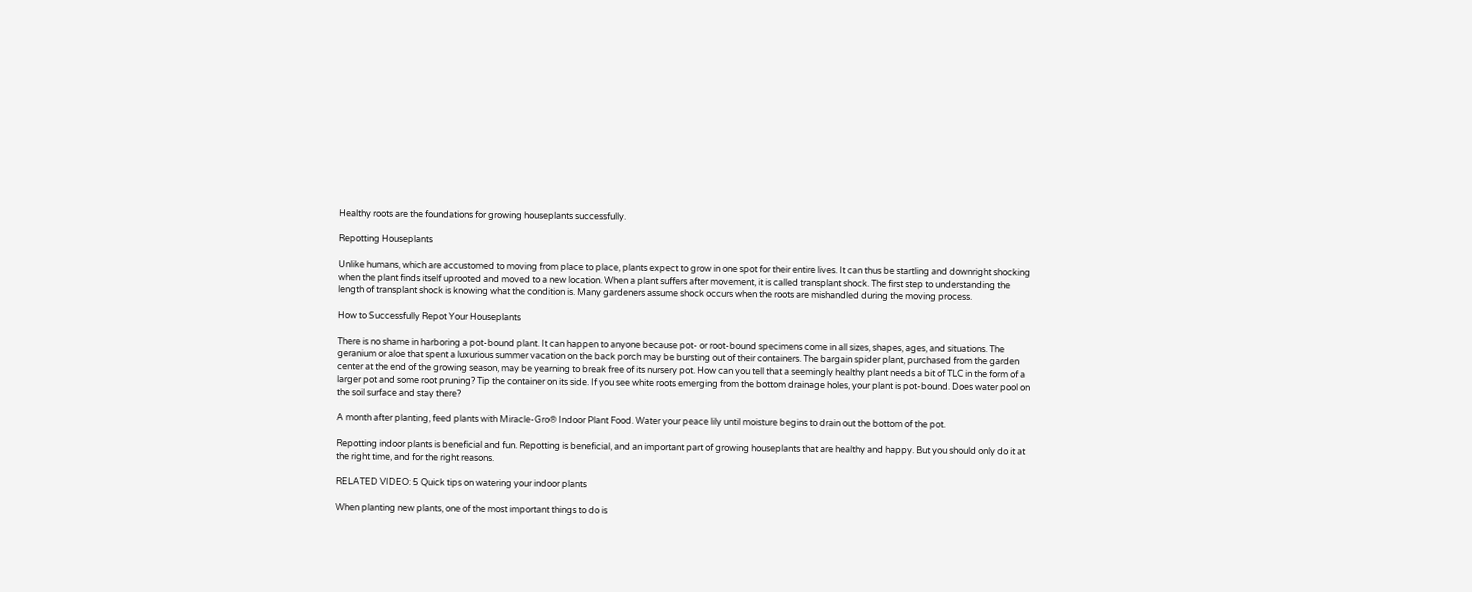Healthy roots are the foundations for growing houseplants successfully.

Repotting Houseplants

Unlike humans, which are accustomed to moving from place to place, plants expect to grow in one spot for their entire lives. It can thus be startling and downright shocking when the plant finds itself uprooted and moved to a new location. When a plant suffers after movement, it is called transplant shock. The first step to understanding the length of transplant shock is knowing what the condition is. Many gardeners assume shock occurs when the roots are mishandled during the moving process.

How to Successfully Repot Your Houseplants

There is no shame in harboring a pot-bound plant. It can happen to anyone because pot- or root-bound specimens come in all sizes, shapes, ages, and situations. The geranium or aloe that spent a luxurious summer vacation on the back porch may be bursting out of their containers. The bargain spider plant, purchased from the garden center at the end of the growing season, may be yearning to break free of its nursery pot. How can you tell that a seemingly healthy plant needs a bit of TLC in the form of a larger pot and some root pruning? Tip the container on its side. If you see white roots emerging from the bottom drainage holes, your plant is pot-bound. Does water pool on the soil surface and stay there?

A month after planting, feed plants with Miracle-Gro® Indoor Plant Food. Water your peace lily until moisture begins to drain out the bottom of the pot.

Repotting indoor plants is beneficial and fun. Repotting is beneficial, and an important part of growing houseplants that are healthy and happy. But you should only do it at the right time, and for the right reasons.

RELATED VIDEO: 5 Quick tips on watering your indoor plants

When planting new plants, one of the most important things to do is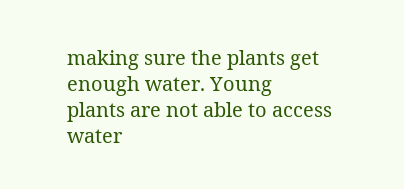making sure the plants get enough water. Young plants are not able to access water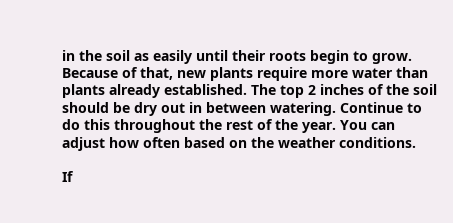in the soil as easily until their roots begin to grow. Because of that, new plants require more water than plants already established. The top 2 inches of the soil should be dry out in between watering. Continue to do this throughout the rest of the year. You can adjust how often based on the weather conditions.

If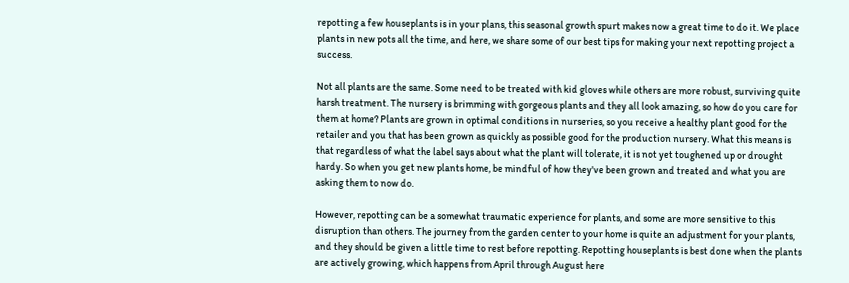repotting a few houseplants is in your plans, this seasonal growth spurt makes now a great time to do it. We place plants in new pots all the time, and here, we share some of our best tips for making your next repotting project a success.

Not all plants are the same. Some need to be treated with kid gloves while others are more robust, surviving quite harsh treatment. The nursery is brimming with gorgeous plants and they all look amazing, so how do you care for them at home? Plants are grown in optimal conditions in nurseries, so you receive a healthy plant good for the retailer and you that has been grown as quickly as possible good for the production nursery. What this means is that regardless of what the label says about what the plant will tolerate, it is not yet toughened up or drought hardy. So when you get new plants home, be mindful of how they've been grown and treated and what you are asking them to now do.

However, repotting can be a somewhat traumatic experience for plants, and some are more sensitive to this disruption than others. The journey from the garden center to your home is quite an adjustment for your plants, and they should be given a little time to rest before repotting. Repotting houseplants is best done when the plants are actively growing, which happens from April through August here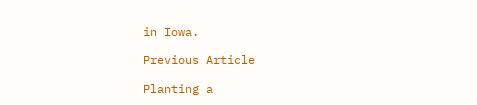in Iowa.

Previous Article

Planting a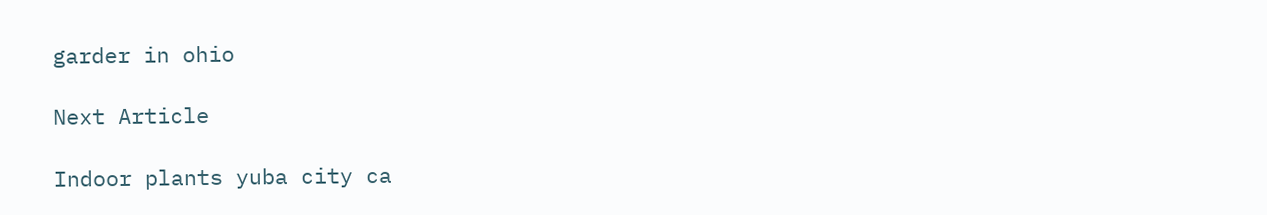garder in ohio

Next Article

Indoor plants yuba city ca